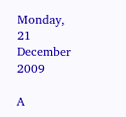Monday, 21 December 2009

A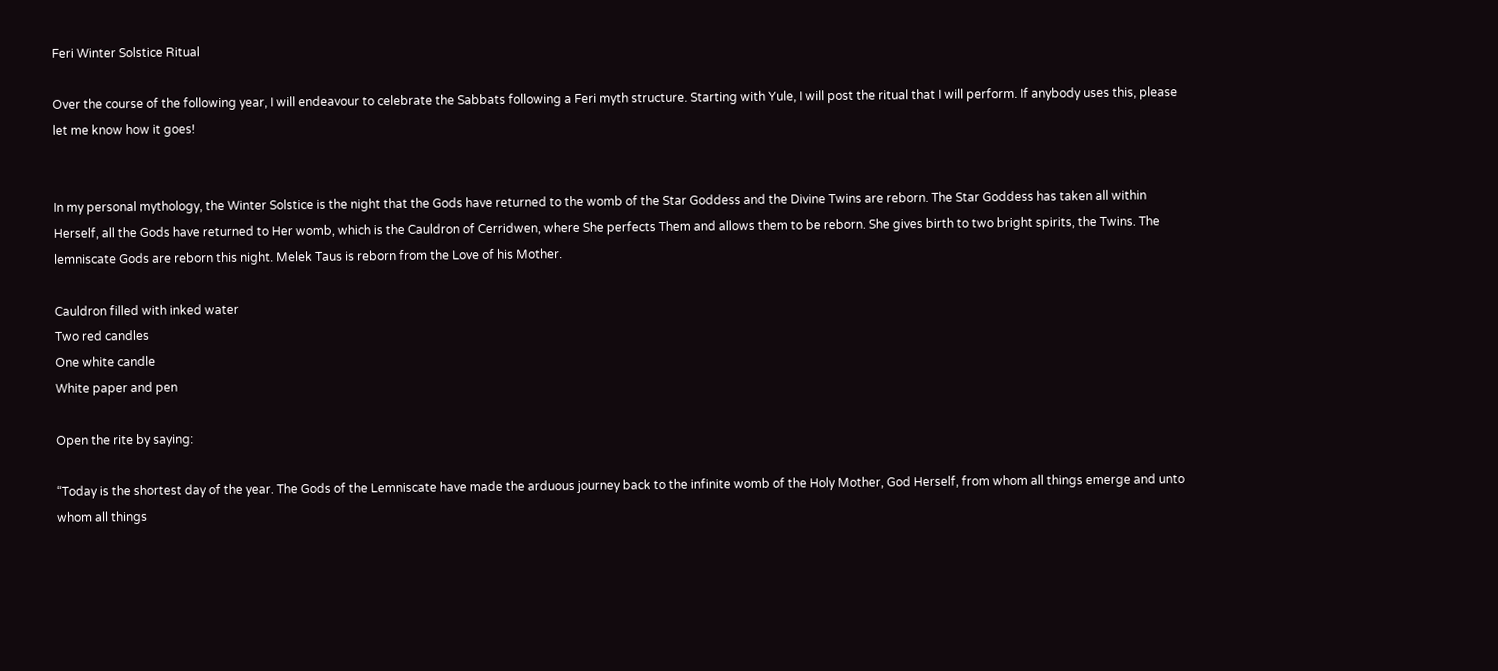Feri Winter Solstice Ritual

Over the course of the following year, I will endeavour to celebrate the Sabbats following a Feri myth structure. Starting with Yule, I will post the ritual that I will perform. If anybody uses this, please let me know how it goes!


In my personal mythology, the Winter Solstice is the night that the Gods have returned to the womb of the Star Goddess and the Divine Twins are reborn. The Star Goddess has taken all within Herself, all the Gods have returned to Her womb, which is the Cauldron of Cerridwen, where She perfects Them and allows them to be reborn. She gives birth to two bright spirits, the Twins. The lemniscate Gods are reborn this night. Melek Taus is reborn from the Love of his Mother.

Cauldron filled with inked water
Two red candles
One white candle
White paper and pen

Open the rite by saying:

“Today is the shortest day of the year. The Gods of the Lemniscate have made the arduous journey back to the infinite womb of the Holy Mother, God Herself, from whom all things emerge and unto whom all things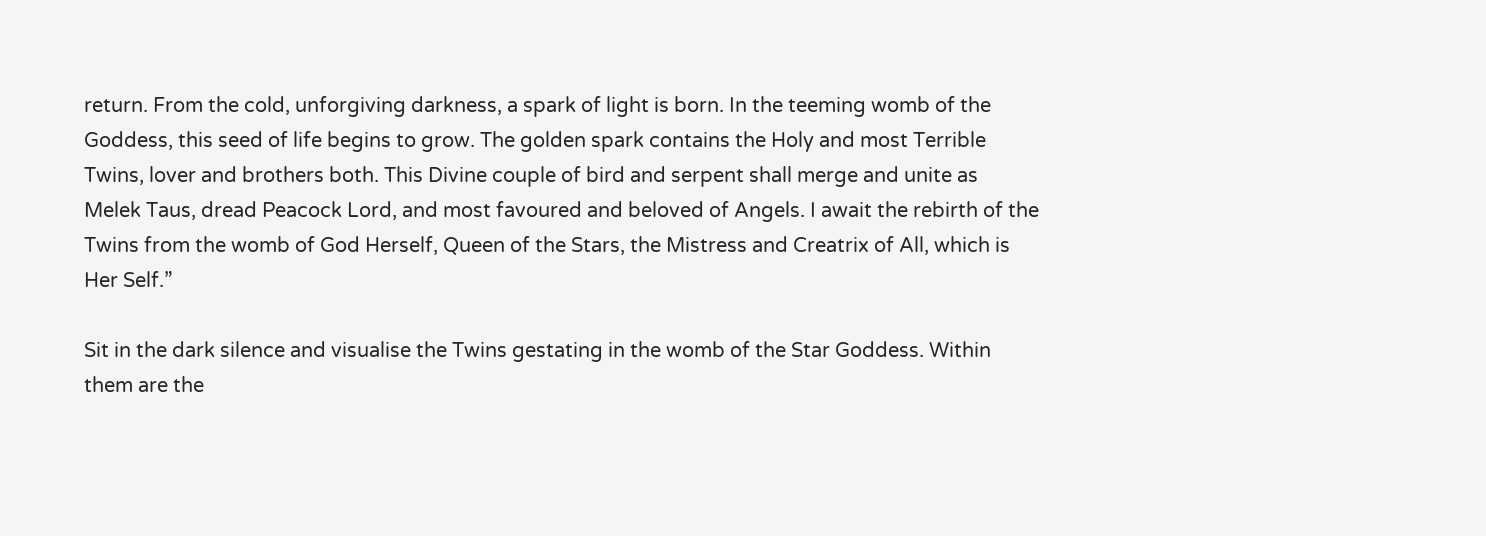return. From the cold, unforgiving darkness, a spark of light is born. In the teeming womb of the Goddess, this seed of life begins to grow. The golden spark contains the Holy and most Terrible Twins, lover and brothers both. This Divine couple of bird and serpent shall merge and unite as Melek Taus, dread Peacock Lord, and most favoured and beloved of Angels. I await the rebirth of the Twins from the womb of God Herself, Queen of the Stars, the Mistress and Creatrix of All, which is Her Self.”

Sit in the dark silence and visualise the Twins gestating in the womb of the Star Goddess. Within them are the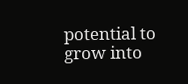potential to grow into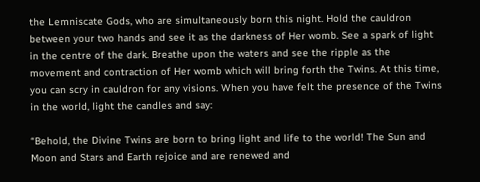the Lemniscate Gods, who are simultaneously born this night. Hold the cauldron between your two hands and see it as the darkness of Her womb. See a spark of light in the centre of the dark. Breathe upon the waters and see the ripple as the movement and contraction of Her womb which will bring forth the Twins. At this time, you can scry in cauldron for any visions. When you have felt the presence of the Twins in the world, light the candles and say:

“Behold, the Divine Twins are born to bring light and life to the world! The Sun and Moon and Stars and Earth rejoice and are renewed and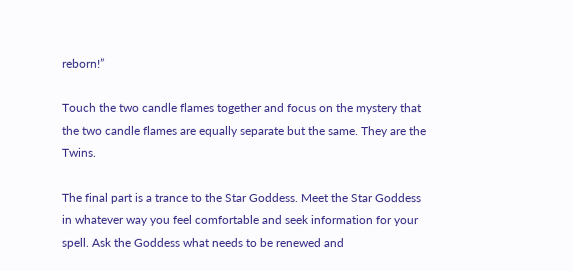reborn!”

Touch the two candle flames together and focus on the mystery that the two candle flames are equally separate but the same. They are the Twins.

The final part is a trance to the Star Goddess. Meet the Star Goddess in whatever way you feel comfortable and seek information for your spell. Ask the Goddess what needs to be renewed and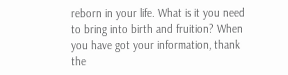reborn in your life. What is it you need to bring into birth and fruition? When you have got your information, thank the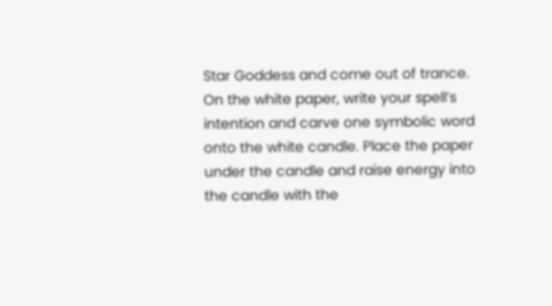Star Goddess and come out of trance. On the white paper, write your spell’s intention and carve one symbolic word onto the white candle. Place the paper under the candle and raise energy into the candle with the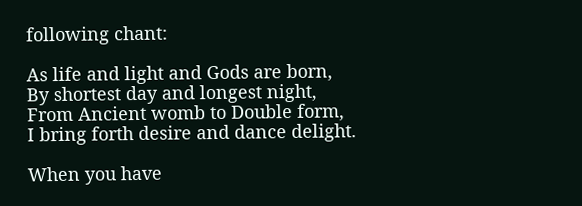following chant:

As life and light and Gods are born,
By shortest day and longest night,
From Ancient womb to Double form,
I bring forth desire and dance delight.

When you have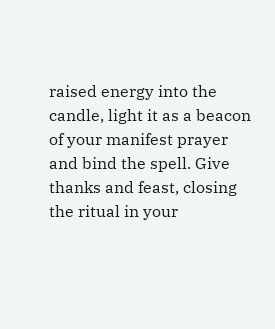raised energy into the candle, light it as a beacon of your manifest prayer and bind the spell. Give thanks and feast, closing the ritual in your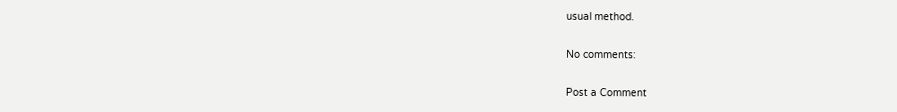usual method.

No comments:

Post a Comment